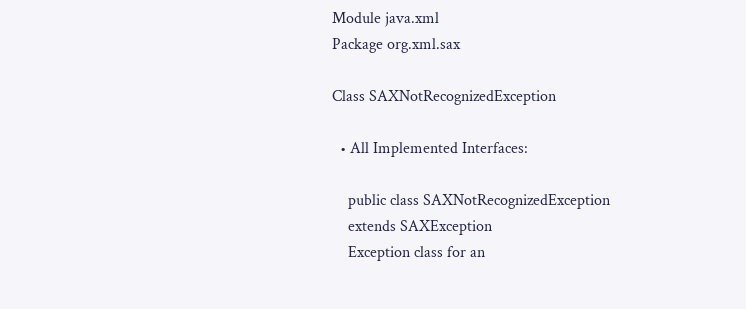Module java.xml
Package org.xml.sax

Class SAXNotRecognizedException

  • All Implemented Interfaces:

    public class SAXNotRecognizedException
    extends SAXException
    Exception class for an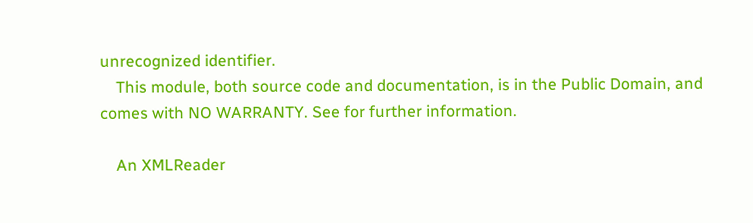unrecognized identifier.
    This module, both source code and documentation, is in the Public Domain, and comes with NO WARRANTY. See for further information.

    An XMLReader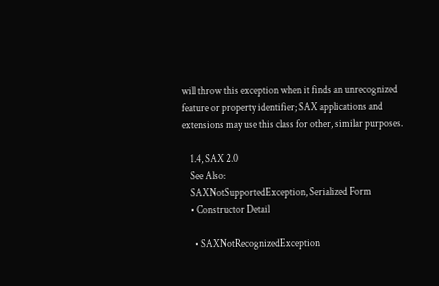will throw this exception when it finds an unrecognized feature or property identifier; SAX applications and extensions may use this class for other, similar purposes.

    1.4, SAX 2.0
    See Also:
    SAXNotSupportedException, Serialized Form
    • Constructor Detail

      • SAXNotRecognizedException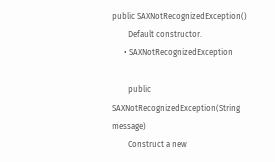public SAXNotRecognizedException()
        Default constructor.
      • SAXNotRecognizedException

        public SAXNotRecognizedException(String message)
        Construct a new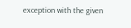exception with the given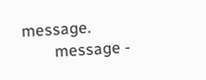message.
        message -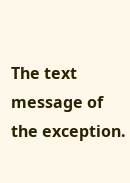The text message of the exception.